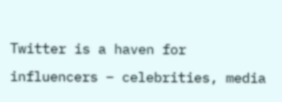Twitter is a haven for influencers – celebrities, media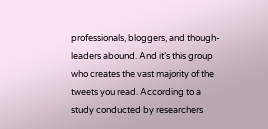professionals, bloggers, and though-leaders abound. And it’s this group who creates the vast majority of the tweets you read. According to a study conducted by researchers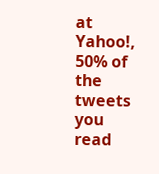at Yahoo!, 50% of the tweets you read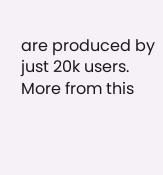are produced by just 20k users. More from this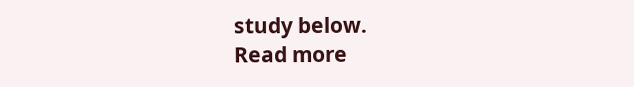study below.
Read more